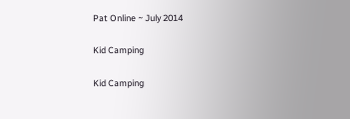Pat Online ~ July 2014

Kid Camping

Kid Camping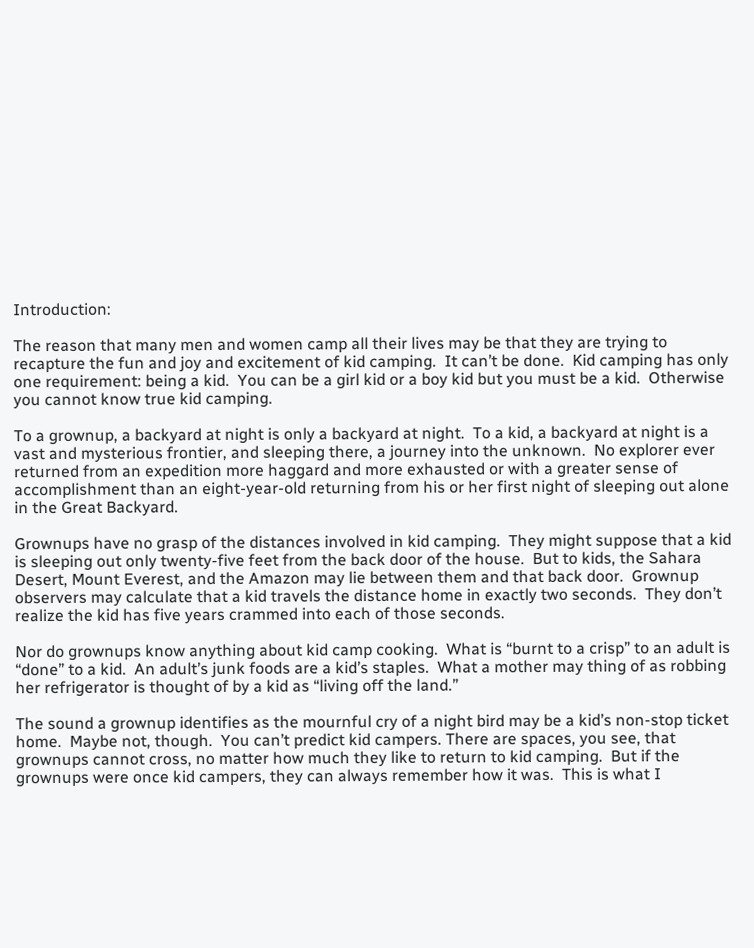Introduction:

The reason that many men and women camp all their lives may be that they are trying to recapture the fun and joy and excitement of kid camping.  It can’t be done.  Kid camping has only one requirement: being a kid.  You can be a girl kid or a boy kid but you must be a kid.  Otherwise you cannot know true kid camping.

To a grownup, a backyard at night is only a backyard at night.  To a kid, a backyard at night is a vast and mysterious frontier, and sleeping there, a journey into the unknown.  No explorer ever returned from an expedition more haggard and more exhausted or with a greater sense of accomplishment than an eight-year-old returning from his or her first night of sleeping out alone in the Great Backyard.

Grownups have no grasp of the distances involved in kid camping.  They might suppose that a kid is sleeping out only twenty-five feet from the back door of the house.  But to kids, the Sahara Desert, Mount Everest, and the Amazon may lie between them and that back door.  Grownup observers may calculate that a kid travels the distance home in exactly two seconds.  They don’t realize the kid has five years crammed into each of those seconds.

Nor do grownups know anything about kid camp cooking.  What is “burnt to a crisp” to an adult is “done” to a kid.  An adult’s junk foods are a kid’s staples.  What a mother may thing of as robbing her refrigerator is thought of by a kid as “living off the land.”

The sound a grownup identifies as the mournful cry of a night bird may be a kid’s non-stop ticket home.  Maybe not, though.  You can’t predict kid campers. There are spaces, you see, that grownups cannot cross, no matter how much they like to return to kid camping.  But if the grownups were once kid campers, they can always remember how it was.  This is what I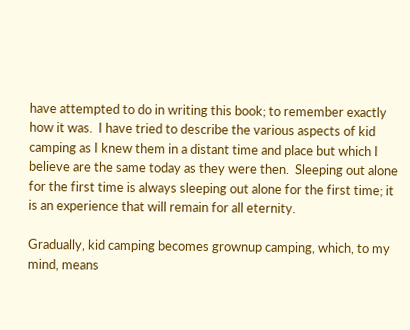have attempted to do in writing this book; to remember exactly how it was.  I have tried to describe the various aspects of kid camping as I knew them in a distant time and place but which I believe are the same today as they were then.  Sleeping out alone for the first time is always sleeping out alone for the first time; it is an experience that will remain for all eternity.

Gradually, kid camping becomes grownup camping, which, to my mind, means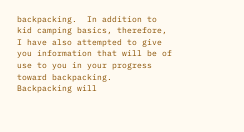backpacking.  In addition to kid camping basics, therefore, I have also attempted to give you information that will be of use to you in your progress toward backpacking.  Backpacking will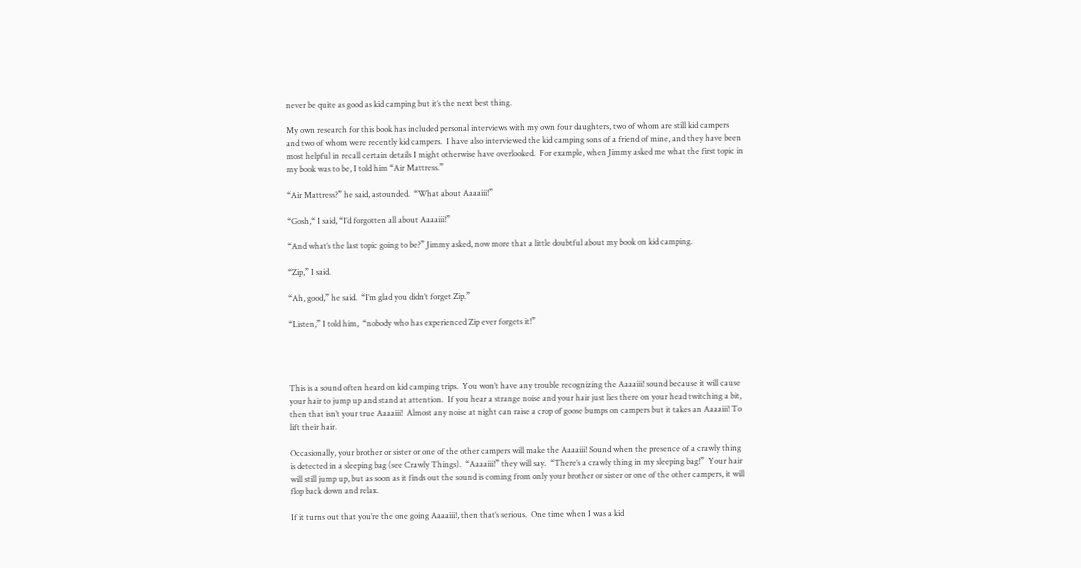never be quite as good as kid camping but it’s the next best thing.

My own research for this book has included personal interviews with my own four daughters, two of whom are still kid campers and two of whom were recently kid campers.  I have also interviewed the kid camping sons of a friend of mine, and they have been most helpful in recall certain details I might otherwise have overlooked.  For example, when Jimmy asked me what the first topic in my book was to be, I told him “Air Mattress.”

“Air Mattress?” he said, astounded.  “What about Aaaaiii!”

“Gosh,“ I said, “I’d forgotten all about Aaaaiii!”

“And what’s the last topic going to be?” Jimmy asked, now more that a little doubtful about my book on kid camping.

“Zip,” I said.

“Ah, good,” he said.  “I’m glad you didn’t forget Zip.”

“Listen,” I told him,  “nobody who has experienced Zip ever forgets it!”




This is a sound often heard on kid camping trips.  You won’t have any trouble recognizing the Aaaaiii! sound because it will cause your hair to jump up and stand at attention.  If you hear a strange noise and your hair just lies there on your head twitching a bit, then that isn’t your true Aaaaiii!  Almost any noise at night can raise a crop of goose bumps on campers but it takes an Aaaaiii! To lift their hair.

Occasionally, your brother or sister or one of the other campers will make the Aaaaiii! Sound when the presence of a crawly thing is detected in a sleeping bag (see Crawly Things).  “Aaaaiii!” they will say.  “There’s a crawly thing in my sleeping bag!”  Your hair will still jump up, but as soon as it finds out the sound is coming from only your brother or sister or one of the other campers, it will flop back down and relax.

If it turns out that you’re the one going Aaaaiii!, then that’s serious.  One time when I was a kid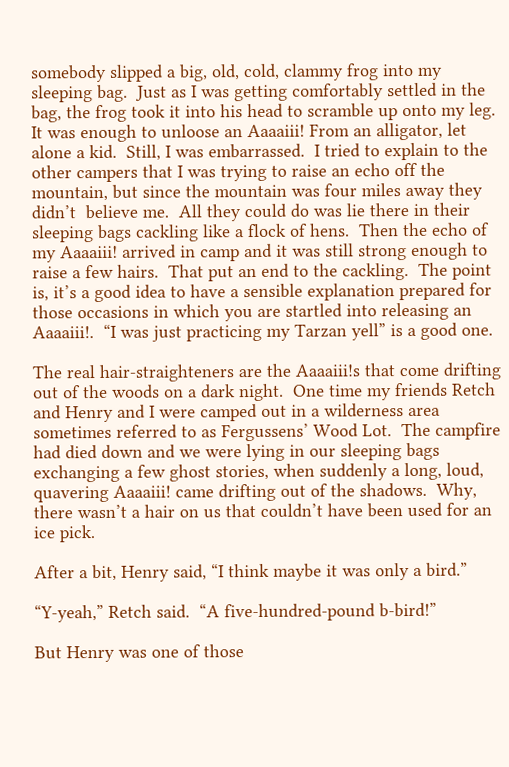somebody slipped a big, old, cold, clammy frog into my sleeping bag.  Just as I was getting comfortably settled in the bag, the frog took it into his head to scramble up onto my leg.  It was enough to unloose an Aaaaiii! From an alligator, let alone a kid.  Still, I was embarrassed.  I tried to explain to the other campers that I was trying to raise an echo off the mountain, but since the mountain was four miles away they didn’t  believe me.  All they could do was lie there in their sleeping bags cackling like a flock of hens.  Then the echo of my Aaaaiii! arrived in camp and it was still strong enough to raise a few hairs.  That put an end to the cackling.  The point is, it’s a good idea to have a sensible explanation prepared for those occasions in which you are startled into releasing an Aaaaiii!.  “I was just practicing my Tarzan yell” is a good one.

The real hair-straighteners are the Aaaaiii!s that come drifting out of the woods on a dark night.  One time my friends Retch and Henry and I were camped out in a wilderness area sometimes referred to as Fergussens’ Wood Lot.  The campfire had died down and we were lying in our sleeping bags exchanging a few ghost stories, when suddenly a long, loud, quavering Aaaaiii! came drifting out of the shadows.  Why, there wasn’t a hair on us that couldn’t have been used for an ice pick.

After a bit, Henry said, “I think maybe it was only a bird.”

“Y-yeah,” Retch said.  “A five-hundred-pound b-bird!”

But Henry was one of those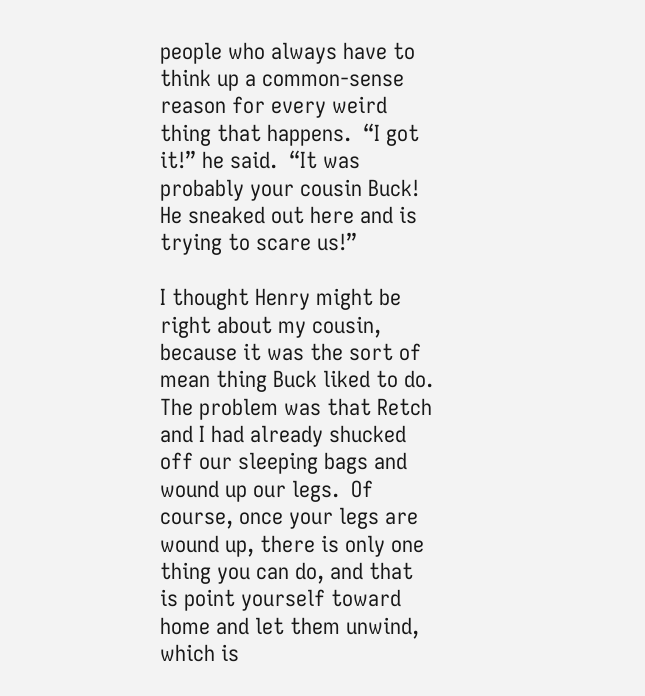people who always have to think up a common-sense reason for every weird thing that happens.  “I got it!” he said.  “It was probably your cousin Buck!  He sneaked out here and is trying to scare us!”

I thought Henry might be right about my cousin, because it was the sort of mean thing Buck liked to do.  The problem was that Retch and I had already shucked off our sleeping bags and wound up our legs.  Of course, once your legs are wound up, there is only one thing you can do, and that is point yourself toward home and let them unwind, which is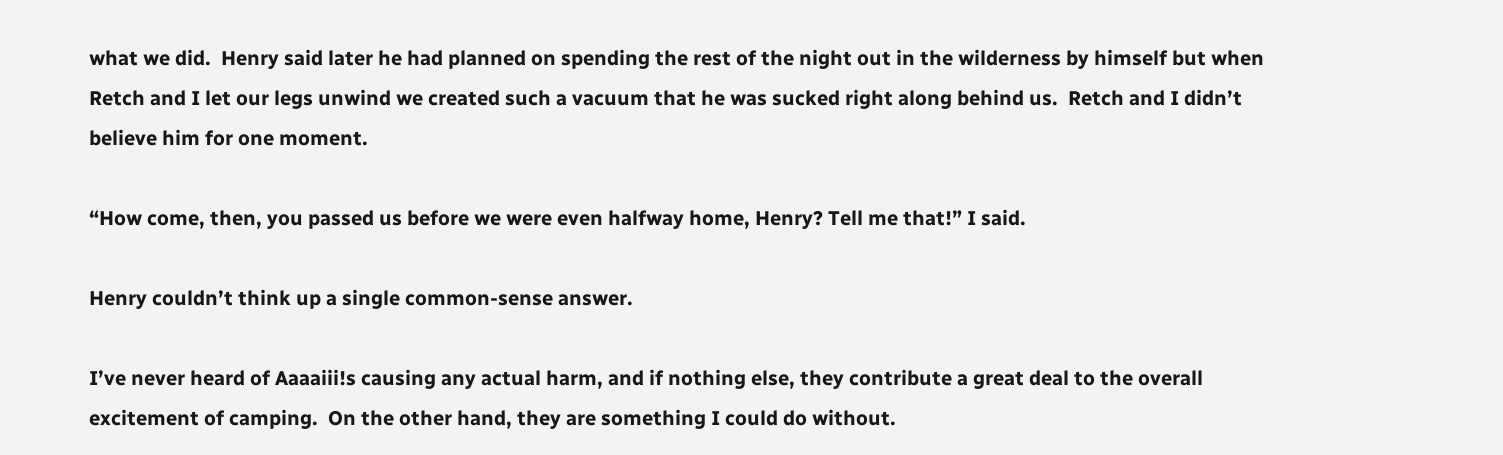what we did.  Henry said later he had planned on spending the rest of the night out in the wilderness by himself but when Retch and I let our legs unwind we created such a vacuum that he was sucked right along behind us.  Retch and I didn’t believe him for one moment.

“How come, then, you passed us before we were even halfway home, Henry? Tell me that!” I said.

Henry couldn’t think up a single common-sense answer.

I’ve never heard of Aaaaiii!s causing any actual harm, and if nothing else, they contribute a great deal to the overall excitement of camping.  On the other hand, they are something I could do without.